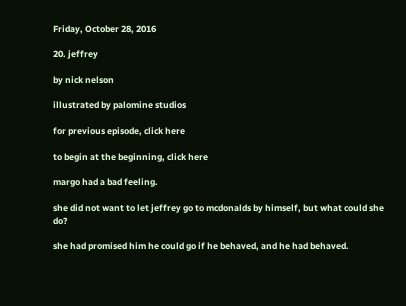Friday, October 28, 2016

20. jeffrey

by nick nelson

illustrated by palomine studios

for previous episode, click here

to begin at the beginning, click here

margo had a bad feeling.

she did not want to let jeffrey go to mcdonalds by himself, but what could she do?

she had promised him he could go if he behaved, and he had behaved.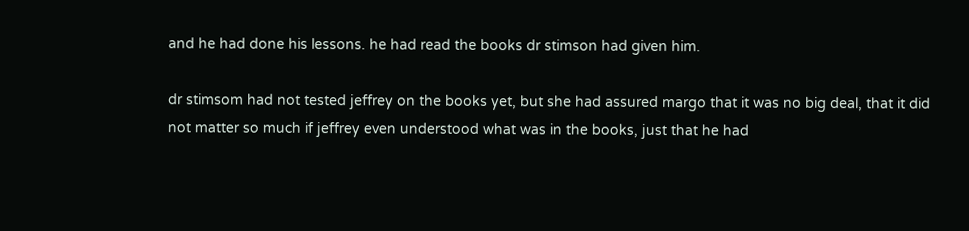and he had done his lessons. he had read the books dr stimson had given him.

dr stimsom had not tested jeffrey on the books yet, but she had assured margo that it was no big deal, that it did not matter so much if jeffrey even understood what was in the books, just that he had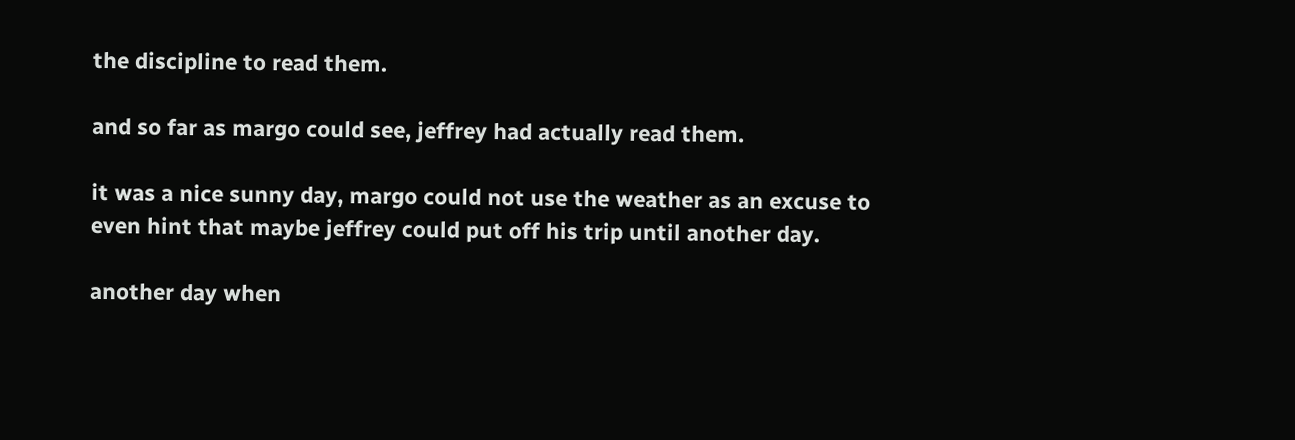the discipline to read them.

and so far as margo could see, jeffrey had actually read them.

it was a nice sunny day, margo could not use the weather as an excuse to even hint that maybe jeffrey could put off his trip until another day.

another day when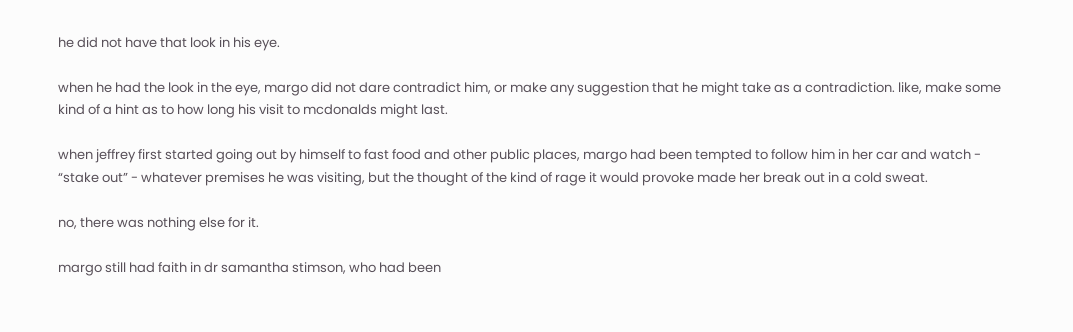he did not have that look in his eye.

when he had the look in the eye, margo did not dare contradict him, or make any suggestion that he might take as a contradiction. like, make some kind of a hint as to how long his visit to mcdonalds might last.

when jeffrey first started going out by himself to fast food and other public places, margo had been tempted to follow him in her car and watch - “stake out” - whatever premises he was visiting, but the thought of the kind of rage it would provoke made her break out in a cold sweat.

no, there was nothing else for it.

margo still had faith in dr samantha stimson, who had been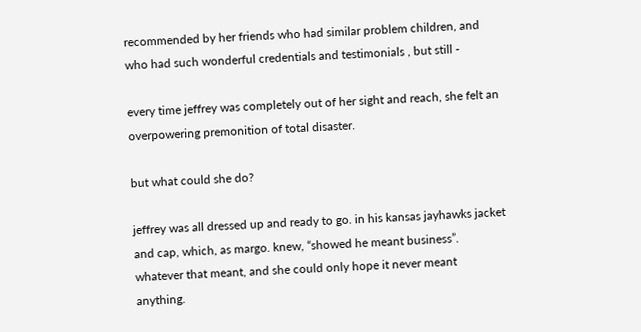recommended by her friends who had similar problem children, and who had such wonderful credentials and testimonials , but still -

every time jeffrey was completely out of her sight and reach, she felt an overpowering premonition of total disaster.

but what could she do?

jeffrey was all dressed up and ready to go. in his kansas jayhawks jacket and cap, which, as margo. knew, “showed he meant business”. whatever that meant, and she could only hope it never meant anything.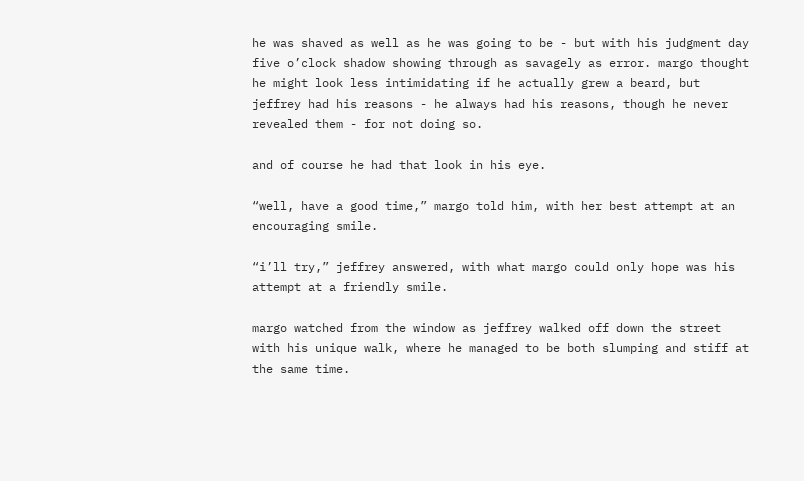he was shaved as well as he was going to be - but with his judgment day five o’clock shadow showing through as savagely as error. margo thought he might look less intimidating if he actually grew a beard, but jeffrey had his reasons - he always had his reasons, though he never revealed them - for not doing so.

and of course he had that look in his eye.

“well, have a good time,” margo told him, with her best attempt at an encouraging smile.

“i’ll try,” jeffrey answered, with what margo could only hope was his attempt at a friendly smile.

margo watched from the window as jeffrey walked off down the street with his unique walk, where he managed to be both slumping and stiff at the same time.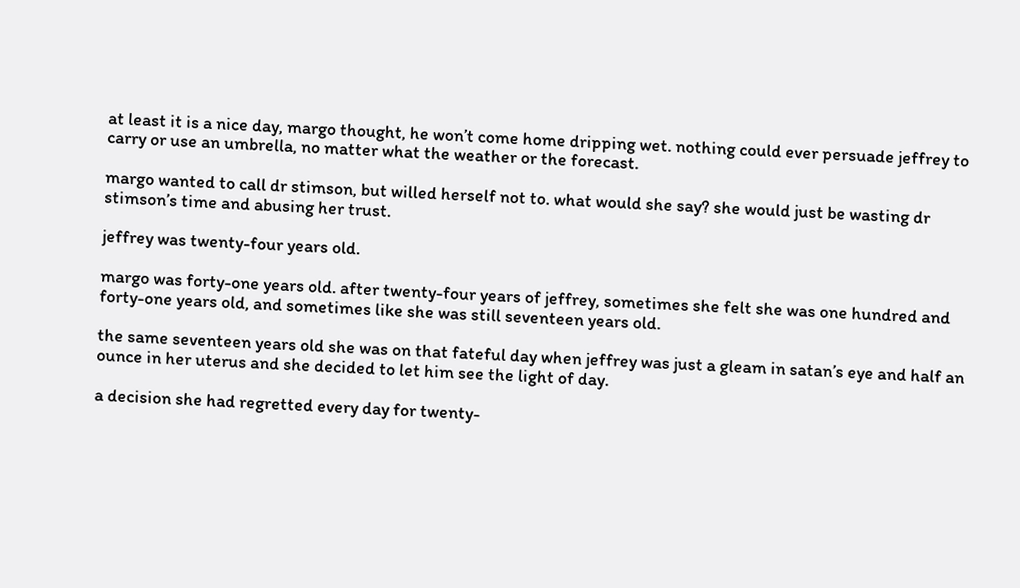at least it is a nice day, margo thought, he won’t come home dripping wet. nothing could ever persuade jeffrey to carry or use an umbrella, no matter what the weather or the forecast.

margo wanted to call dr stimson, but willed herself not to. what would she say? she would just be wasting dr stimson’s time and abusing her trust.

jeffrey was twenty-four years old.

margo was forty-one years old. after twenty-four years of jeffrey, sometimes she felt she was one hundred and forty-one years old, and sometimes like she was still seventeen years old.

the same seventeen years old she was on that fateful day when jeffrey was just a gleam in satan’s eye and half an ounce in her uterus and she decided to let him see the light of day.

a decision she had regretted every day for twenty-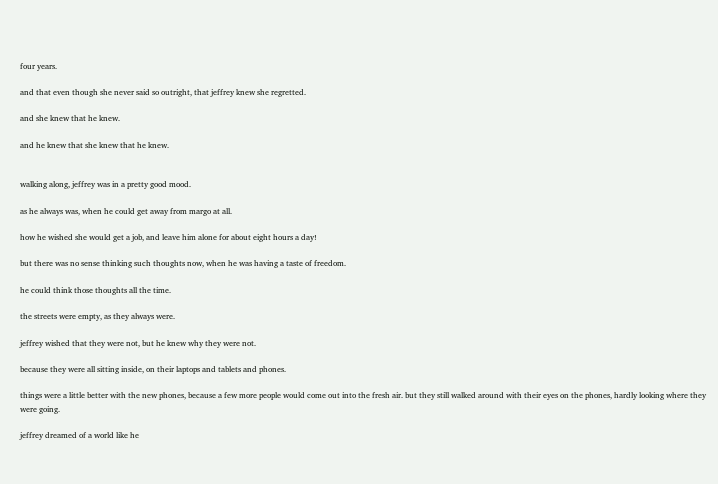four years.

and that even though she never said so outright, that jeffrey knew she regretted.

and she knew that he knew.

and he knew that she knew that he knew.


walking along, jeffrey was in a pretty good mood.

as he always was, when he could get away from margo at all.

how he wished she would get a job, and leave him alone for about eight hours a day!

but there was no sense thinking such thoughts now, when he was having a taste of freedom.

he could think those thoughts all the time.

the streets were empty, as they always were.

jeffrey wished that they were not, but he knew why they were not.

because they were all sitting inside, on their laptops and tablets and phones.

things were a little better with the new phones, because a few more people would come out into the fresh air. but they still walked around with their eyes on the phones, hardly looking where they were going.

jeffrey dreamed of a world like he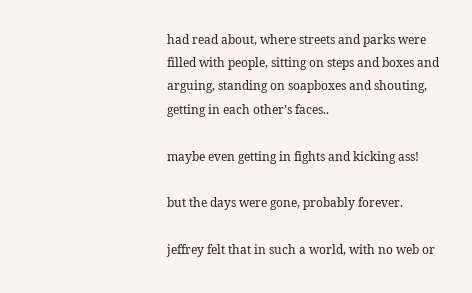had read about, where streets and parks were filled with people, sitting on steps and boxes and arguing, standing on soapboxes and shouting, getting in each other’s faces..

maybe even getting in fights and kicking ass!

but the days were gone, probably forever.

jeffrey felt that in such a world, with no web or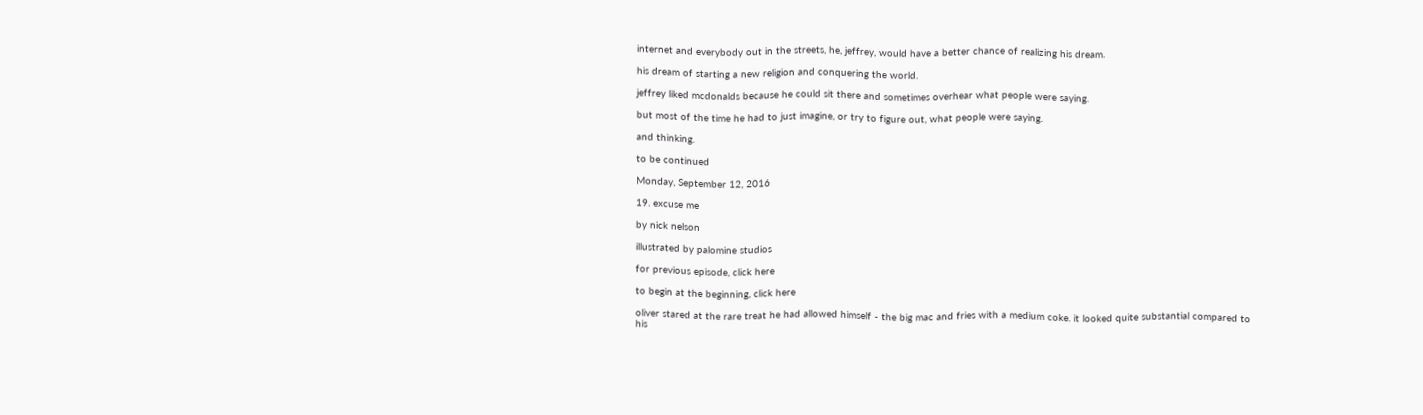internet and everybody out in the streets, he, jeffrey, would have a better chance of realizing his dream.

his dream of starting a new religion and conquering the world.

jeffrey liked mcdonalds because he could sit there and sometimes overhear what people were saying.

but most of the time he had to just imagine, or try to figure out, what people were saying.

and thinking.

to be continued

Monday, September 12, 2016

19. excuse me

by nick nelson

illustrated by palomine studios

for previous episode, click here

to begin at the beginning, click here

oliver stared at the rare treat he had allowed himself - the big mac and fries with a medium coke. it looked quite substantial compared to his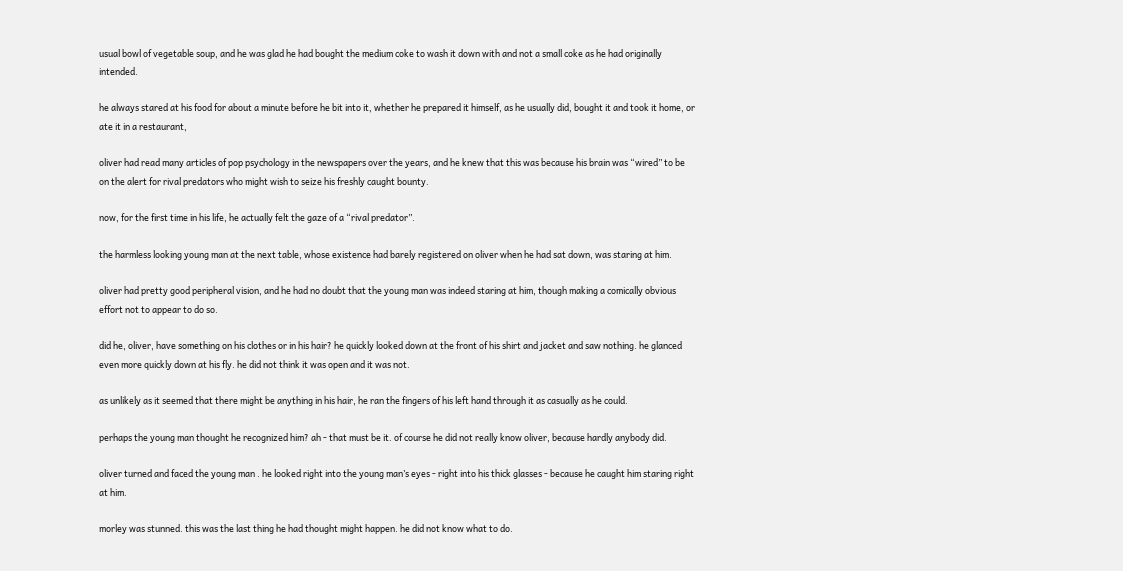usual bowl of vegetable soup, and he was glad he had bought the medium coke to wash it down with and not a small coke as he had originally intended.

he always stared at his food for about a minute before he bit into it, whether he prepared it himself, as he usually did, bought it and took it home, or ate it in a restaurant,

oliver had read many articles of pop psychology in the newspapers over the years, and he knew that this was because his brain was “wired” to be on the alert for rival predators who might wish to seize his freshly caught bounty.

now, for the first time in his life, he actually felt the gaze of a “rival predator”.

the harmless looking young man at the next table, whose existence had barely registered on oliver when he had sat down, was staring at him.

oliver had pretty good peripheral vision, and he had no doubt that the young man was indeed staring at him, though making a comically obvious effort not to appear to do so.

did he, oliver, have something on his clothes or in his hair? he quickly looked down at the front of his shirt and jacket and saw nothing. he glanced even more quickly down at his fly. he did not think it was open and it was not.

as unlikely as it seemed that there might be anything in his hair, he ran the fingers of his left hand through it as casually as he could.

perhaps the young man thought he recognized him? ah - that must be it. of course he did not really know oliver, because hardly anybody did.

oliver turned and faced the young man . he looked right into the young man’s eyes - right into his thick glasses - because he caught him staring right at him.

morley was stunned. this was the last thing he had thought might happen. he did not know what to do.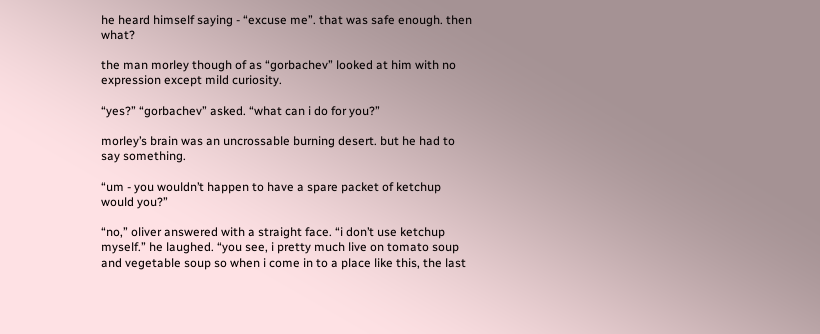he heard himself saying - “excuse me”. that was safe enough. then what?

the man morley though of as “gorbachev” looked at him with no expression except mild curiosity.

“yes?” “gorbachev” asked. “what can i do for you?”

morley’s brain was an uncrossable burning desert. but he had to say something.

“um - you wouldn’t happen to have a spare packet of ketchup would you?”

“no,” oliver answered with a straight face. “i don’t use ketchup myself.” he laughed. “you see, i pretty much live on tomato soup and vegetable soup so when i come in to a place like this, the last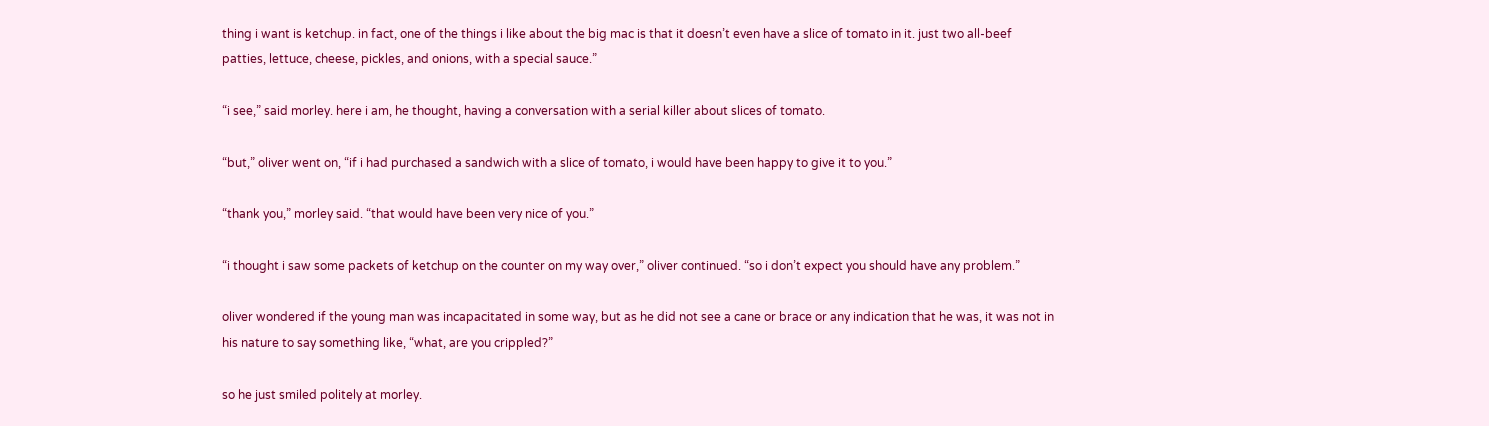thing i want is ketchup. in fact, one of the things i like about the big mac is that it doesn’t even have a slice of tomato in it. just two all-beef patties, lettuce, cheese, pickles, and onions, with a special sauce.”

“i see,” said morley. here i am, he thought, having a conversation with a serial killer about slices of tomato.

“but,” oliver went on, “if i had purchased a sandwich with a slice of tomato, i would have been happy to give it to you.”

“thank you,” morley said. “that would have been very nice of you.”

“i thought i saw some packets of ketchup on the counter on my way over,” oliver continued. “so i don’t expect you should have any problem.”

oliver wondered if the young man was incapacitated in some way, but as he did not see a cane or brace or any indication that he was, it was not in his nature to say something like, “what, are you crippled?”

so he just smiled politely at morley.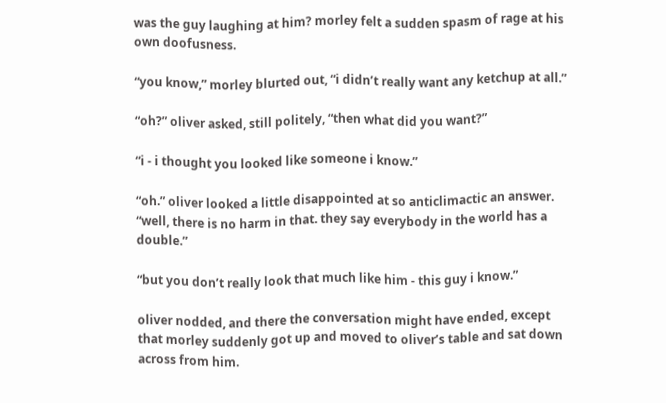was the guy laughing at him? morley felt a sudden spasm of rage at his own doofusness.

“you know,” morley blurted out, “i didn’t really want any ketchup at all.”

“oh?” oliver asked, still politely, “then what did you want?”

“i - i thought you looked like someone i know.”

“oh.” oliver looked a little disappointed at so anticlimactic an answer. “well, there is no harm in that. they say everybody in the world has a double.”

“but you don’t really look that much like him - this guy i know.”

oliver nodded, and there the conversation might have ended, except that morley suddenly got up and moved to oliver’s table and sat down across from him.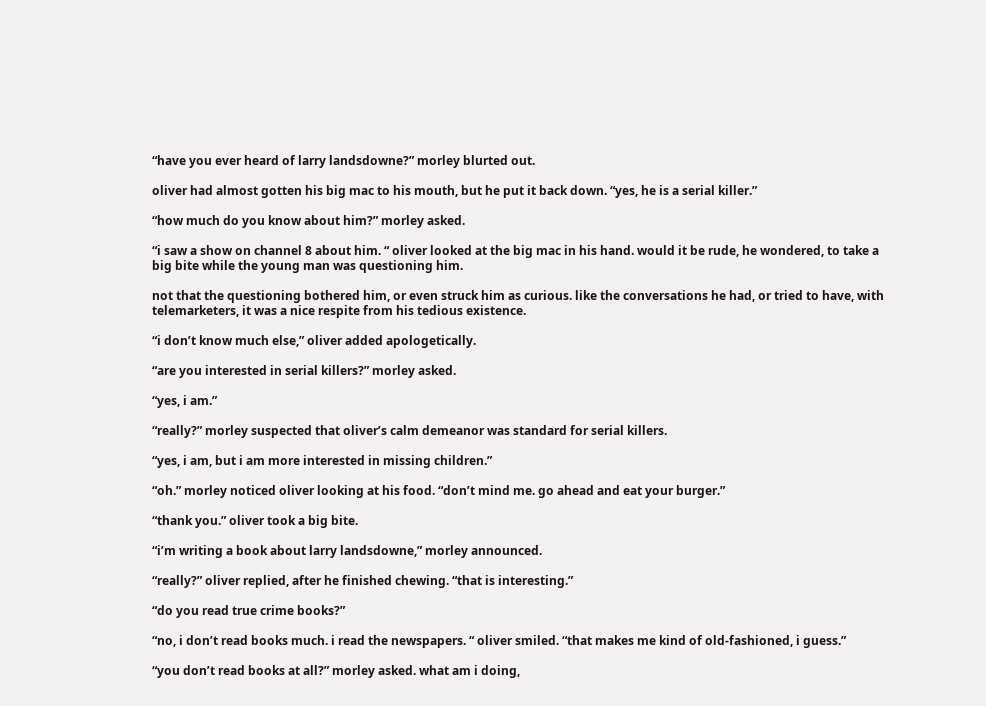“have you ever heard of larry landsdowne?” morley blurted out.

oliver had almost gotten his big mac to his mouth, but he put it back down. “yes, he is a serial killer.”

“how much do you know about him?” morley asked.

“i saw a show on channel 8 about him. “ oliver looked at the big mac in his hand. would it be rude, he wondered, to take a big bite while the young man was questioning him.

not that the questioning bothered him, or even struck him as curious. like the conversations he had, or tried to have, with telemarketers, it was a nice respite from his tedious existence.

“i don’t know much else,” oliver added apologetically.

“are you interested in serial killers?” morley asked.

“yes, i am.”

“really?” morley suspected that oliver’s calm demeanor was standard for serial killers.

“yes, i am, but i am more interested in missing children.”

“oh.” morley noticed oliver looking at his food. “don’t mind me. go ahead and eat your burger.”

“thank you.” oliver took a big bite.

“i’m writing a book about larry landsdowne,” morley announced.

“really?” oliver replied, after he finished chewing. “that is interesting.”

“do you read true crime books?”

“no, i don’t read books much. i read the newspapers. “ oliver smiled. “that makes me kind of old-fashioned, i guess.”

“you don’t read books at all?” morley asked. what am i doing,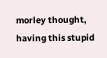morley thought, having this stupid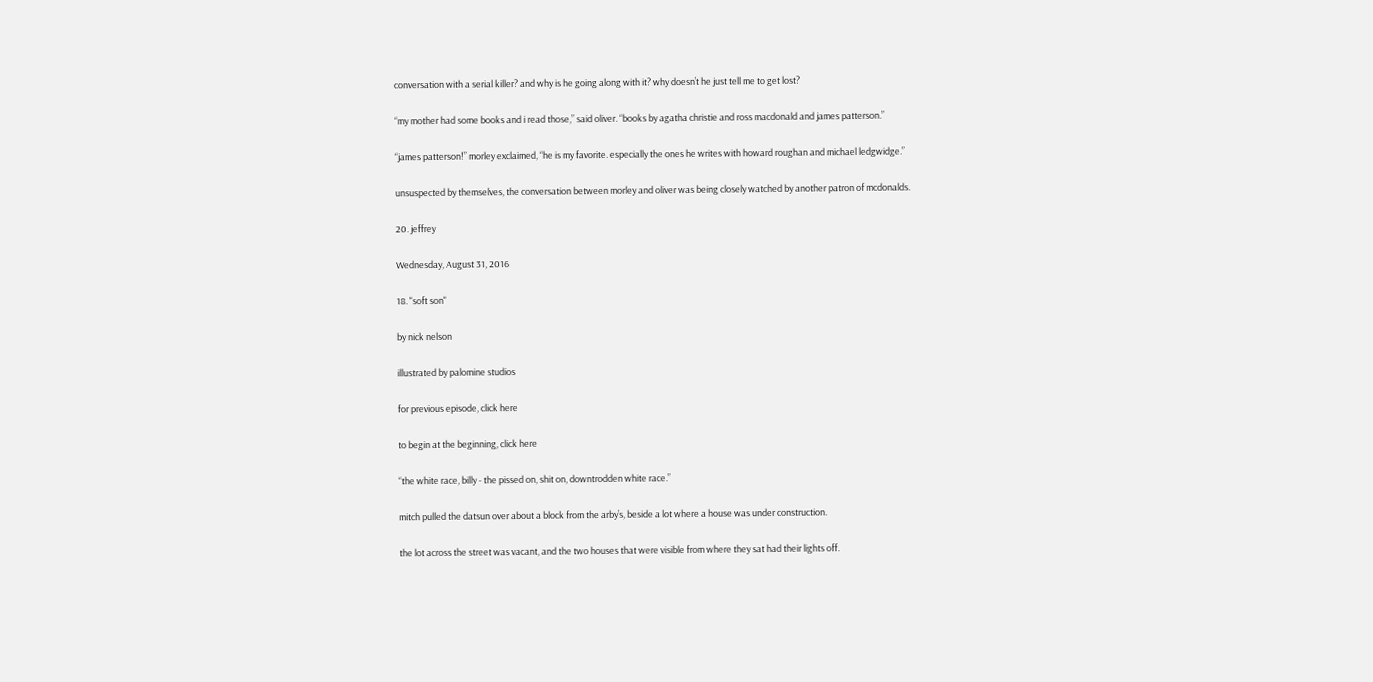conversation with a serial killer? and why is he going along with it? why doesn’t he just tell me to get lost?

“my mother had some books and i read those,” said oliver. “books by agatha christie and ross macdonald and james patterson.”

“james patterson!” morley exclaimed, “he is my favorite. especially the ones he writes with howard roughan and michael ledgwidge.”

unsuspected by themselves, the conversation between morley and oliver was being closely watched by another patron of mcdonalds.

20. jeffrey

Wednesday, August 31, 2016

18. "soft son"

by nick nelson

illustrated by palomine studios

for previous episode, click here

to begin at the beginning, click here

“the white race, billy - the pissed on, shit on, downtrodden white race.”

mitch pulled the datsun over about a block from the arby’s, beside a lot where a house was under construction.

the lot across the street was vacant, and the two houses that were visible from where they sat had their lights off.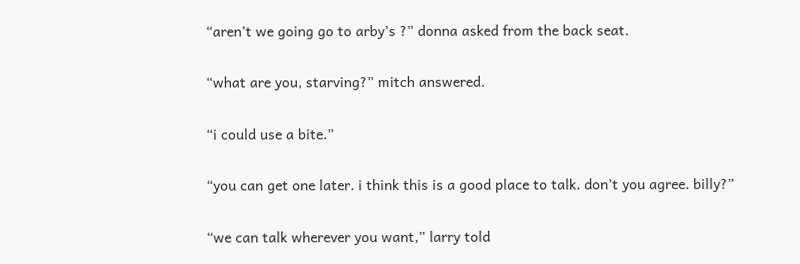“aren’t we going go to arby’s ?” donna asked from the back seat.

“what are you, starving?” mitch answered.

“i could use a bite.”

“you can get one later. i think this is a good place to talk. don’t you agree. billy?”

“we can talk wherever you want,” larry told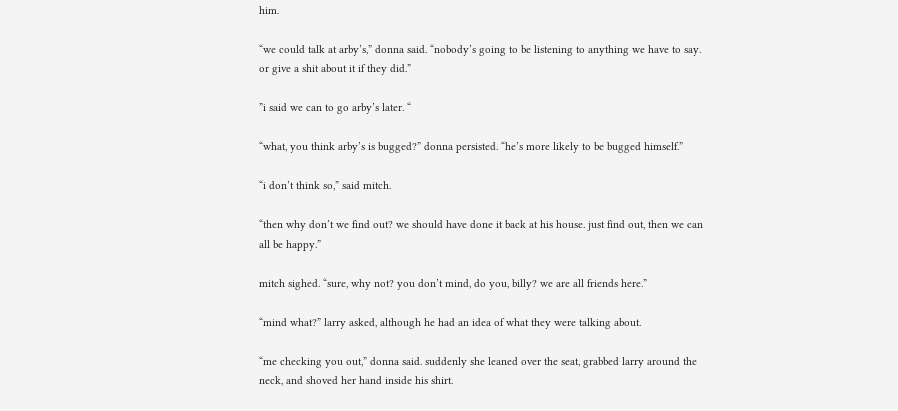him.

“we could talk at arby’s,” donna said. “nobody’s going to be listening to anything we have to say. or give a shit about it if they did.”

”i said we can to go arby’s later. “

“what, you think arby’s is bugged?” donna persisted. “he’s more likely to be bugged himself.”

“i don’t think so,” said mitch.

“then why don’t we find out? we should have done it back at his house. just find out, then we can all be happy.”

mitch sighed. “sure, why not? you don’t mind, do you, billy? we are all friends here.”

“mind what?” larry asked, although he had an idea of what they were talking about.

“me checking you out,” donna said. suddenly she leaned over the seat, grabbed larry around the neck, and shoved her hand inside his shirt.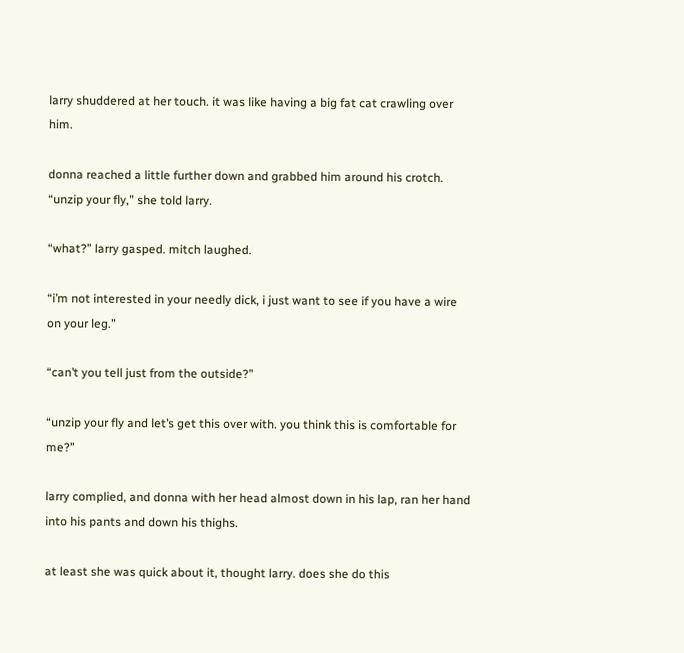larry shuddered at her touch. it was like having a big fat cat crawling over him.

donna reached a little further down and grabbed him around his crotch. “unzip your fly,” she told larry.

“what?” larry gasped. mitch laughed.

“i’m not interested in your needly dick, i just want to see if you have a wire on your leg.”

“can’t you tell just from the outside?”

“unzip your fly and let’s get this over with. you think this is comfortable for me?”

larry complied, and donna with her head almost down in his lap, ran her hand into his pants and down his thighs.

at least she was quick about it, thought larry. does she do this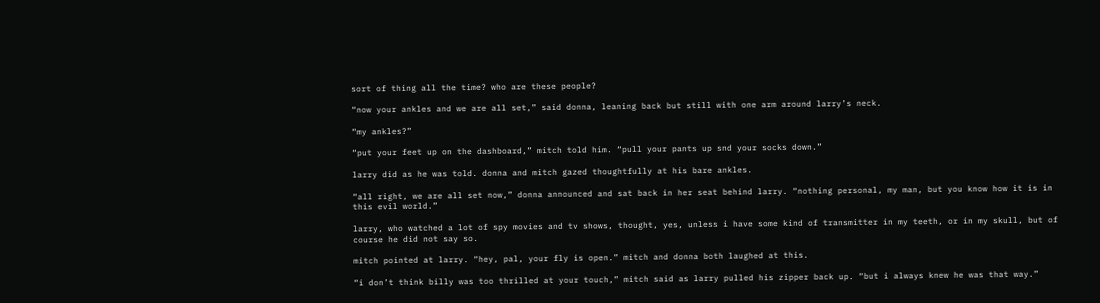sort of thing all the time? who are these people?

“now your ankles and we are all set,” said donna, leaning back but still with one arm around larry’s neck.

“my ankles?”

“put your feet up on the dashboard,” mitch told him. “pull your pants up snd your socks down.”

larry did as he was told. donna and mitch gazed thoughtfully at his bare ankles.

“all right, we are all set now,” donna announced and sat back in her seat behind larry. “nothing personal, my man, but you know how it is in this evil world.”

larry, who watched a lot of spy movies and tv shows, thought, yes, unless i have some kind of transmitter in my teeth, or in my skull, but of course he did not say so.

mitch pointed at larry. “hey, pal, your fly is open.” mitch and donna both laughed at this.

“i don’t think billy was too thrilled at your touch,” mitch said as larry pulled his zipper back up. “but i always knew he was that way.”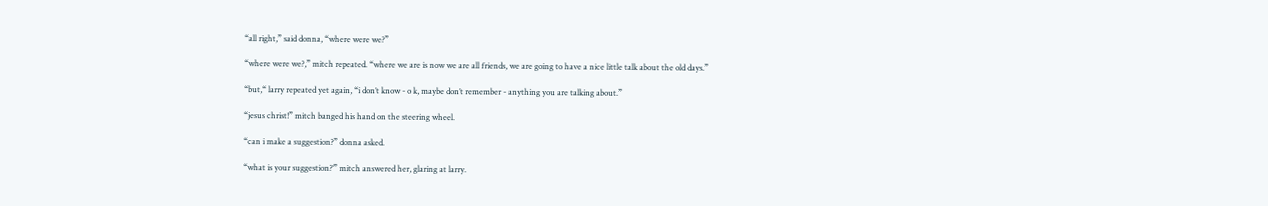“all right,” said donna, “where were we?”

“where were we?,” mitch repeated. “where we are is now we are all friends, we are going to have a nice little talk about the old days.”

“but,“ larry repeated yet again, “i don’t know - o k, maybe don’t remember - anything you are talking about.”

“jesus christ!” mitch banged his hand on the steering wheel.

“can i make a suggestion?” donna asked.

“what is your suggestion?’” mitch answered her, glaring at larry.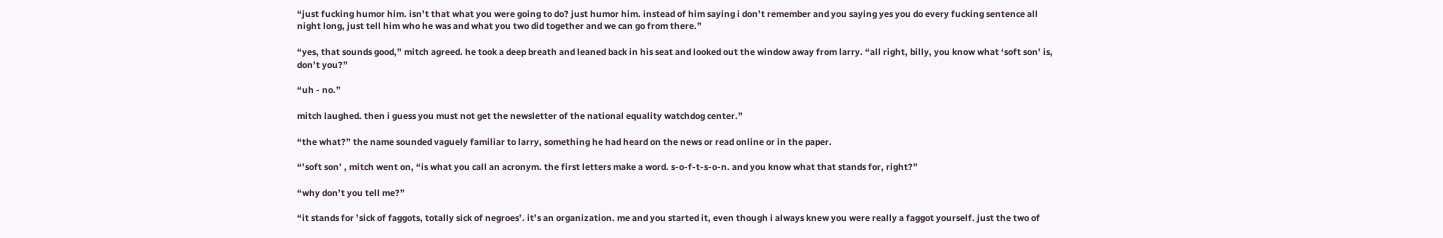“just fucking humor him. isn’t that what you were going to do? just humor him. instead of him saying i don’t remember and you saying yes you do every fucking sentence all night long, just tell him who he was and what you two did together and we can go from there.”

“yes, that sounds good,” mitch agreed. he took a deep breath and leaned back in his seat and looked out the window away from larry. “all right, billy, you know what ‘soft son’ is, don’t you?”

“uh - no.”

mitch laughed. then i guess you must not get the newsletter of the national equality watchdog center.”

“the what?” the name sounded vaguely familiar to larry, something he had heard on the news or read online or in the paper.

“’soft son’ , mitch went on, “is what you call an acronym. the first letters make a word. s-o-f-t-s-o-n. and you know what that stands for, right?”

“why don’t you tell me?”

“it stands for ’sick of faggots, totally sick of negroes’. it’s an organization. me and you started it, even though i always knew you were really a faggot yourself. just the two of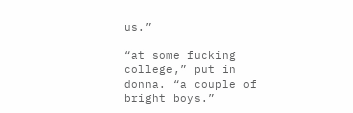us.”

“at some fucking college,” put in donna. “a couple of bright boys.”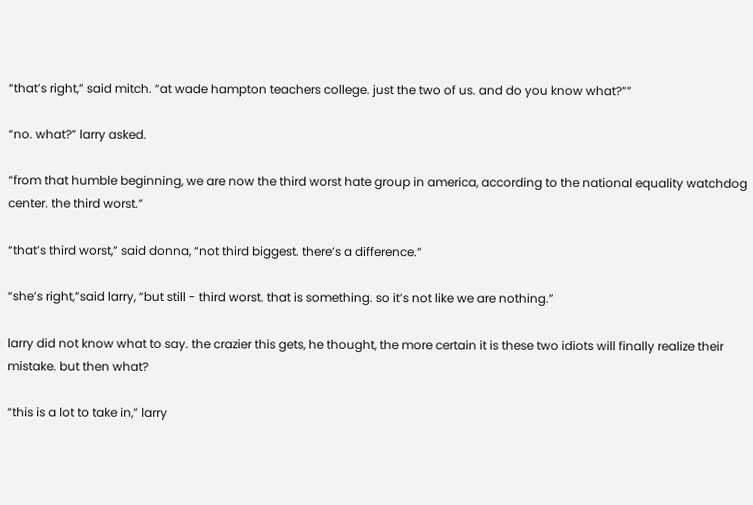“that’s right,” said mitch. “at wade hampton teachers college. just the two of us. and do you know what?””

“no. what?” larry asked.

“from that humble beginning, we are now the third worst hate group in america, according to the national equality watchdog center. the third worst.”

“that’s third worst,” said donna, “not third biggest. there’s a difference.”

“she’s right,”said larry, “but still - third worst. that is something. so it’s not like we are nothing.”

larry did not know what to say. the crazier this gets, he thought, the more certain it is these two idiots will finally realize their mistake. but then what?

“this is a lot to take in,” larry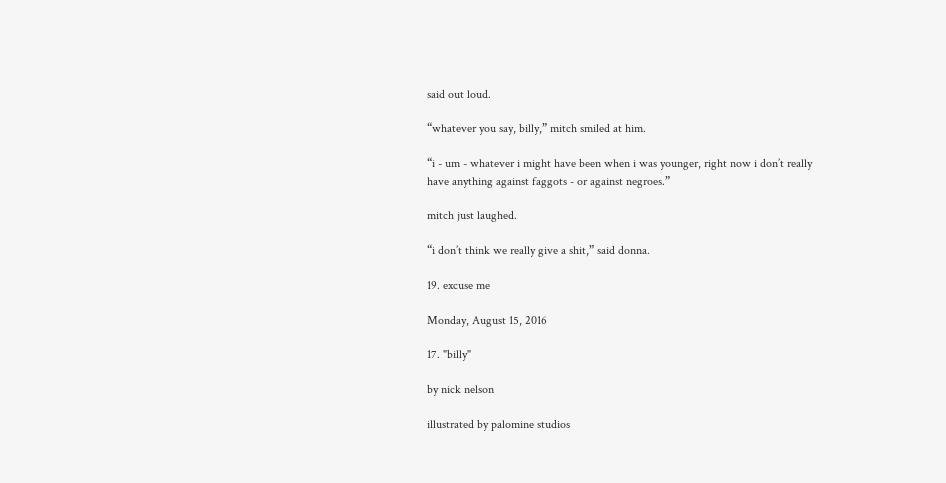said out loud.

“whatever you say, billy,” mitch smiled at him.

“i - um - whatever i might have been when i was younger, right now i don’t really have anything against faggots - or against negroes.”

mitch just laughed.

“i don’t think we really give a shit,” said donna.

19. excuse me

Monday, August 15, 2016

17. "billy"

by nick nelson

illustrated by palomine studios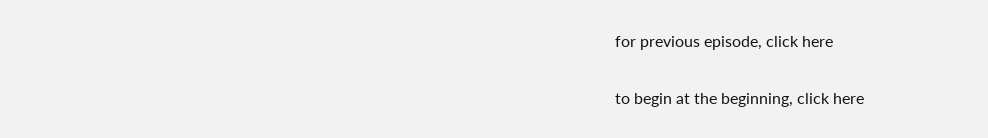for previous episode, click here

to begin at the beginning, click here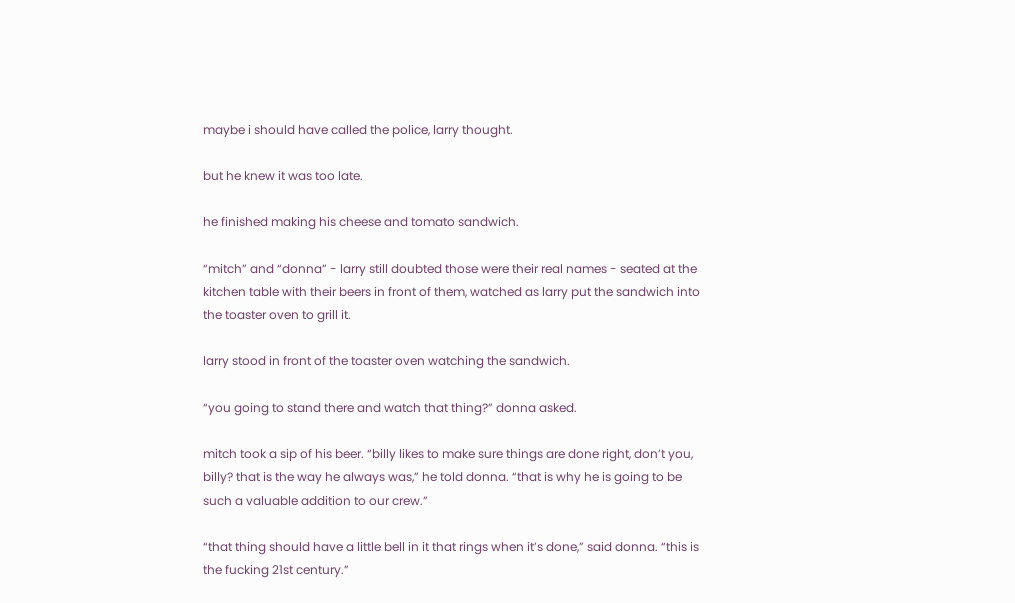maybe i should have called the police, larry thought.

but he knew it was too late.

he finished making his cheese and tomato sandwich.

“mitch” and “donna” - larry still doubted those were their real names - seated at the kitchen table with their beers in front of them, watched as larry put the sandwich into the toaster oven to grill it.

larry stood in front of the toaster oven watching the sandwich.

“you going to stand there and watch that thing?” donna asked.

mitch took a sip of his beer. “billy likes to make sure things are done right, don’t you, billy? that is the way he always was,” he told donna. “that is why he is going to be such a valuable addition to our crew.”

“that thing should have a little bell in it that rings when it’s done,” said donna. “this is the fucking 21st century.”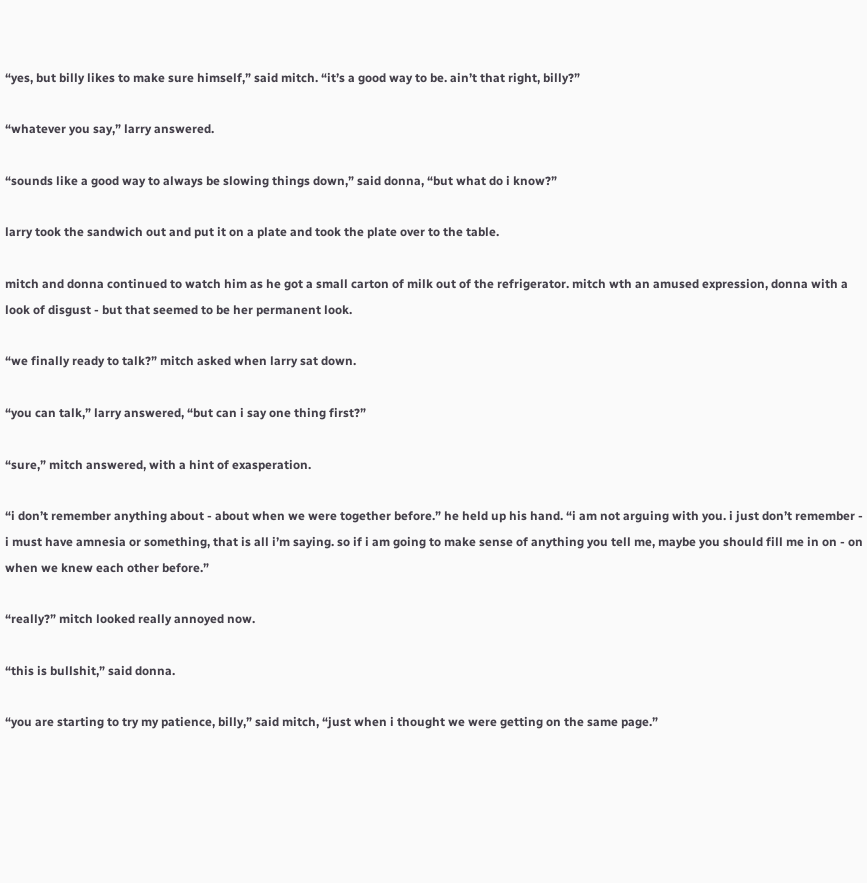“yes, but billy likes to make sure himself,” said mitch. “it’s a good way to be. ain’t that right, billy?”

“whatever you say,” larry answered.

“sounds like a good way to always be slowing things down,” said donna, “but what do i know?”

larry took the sandwich out and put it on a plate and took the plate over to the table.

mitch and donna continued to watch him as he got a small carton of milk out of the refrigerator. mitch wth an amused expression, donna with a look of disgust - but that seemed to be her permanent look.

“we finally ready to talk?” mitch asked when larry sat down.

“you can talk,” larry answered, “but can i say one thing first?”

“sure,” mitch answered, with a hint of exasperation.

“i don’t remember anything about - about when we were together before.” he held up his hand. “i am not arguing with you. i just don’t remember - i must have amnesia or something, that is all i’m saying. so if i am going to make sense of anything you tell me, maybe you should fill me in on - on when we knew each other before.”

“really?” mitch looked really annoyed now.

“this is bullshit,” said donna.

“you are starting to try my patience, billy,” said mitch, “just when i thought we were getting on the same page.”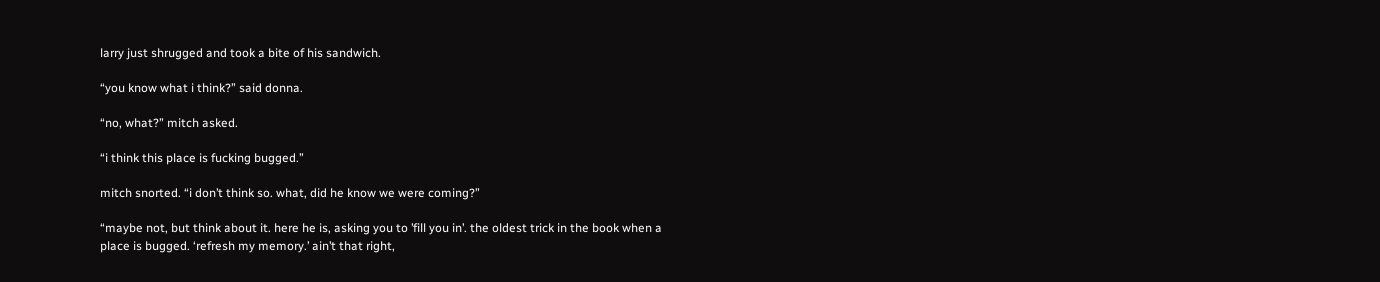larry just shrugged and took a bite of his sandwich.

“you know what i think?” said donna.

“no, what?” mitch asked.

“i think this place is fucking bugged.”

mitch snorted. “i don’t think so. what, did he know we were coming?”

“maybe not, but think about it. here he is, asking you to ’fill you in’. the oldest trick in the book when a place is bugged. ‘refresh my memory.’ ain’t that right,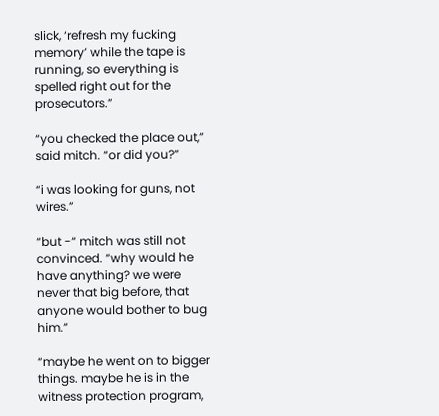slick, ‘refresh my fucking memory’ while the tape is running, so everything is spelled right out for the prosecutors.”

“you checked the place out,” said mitch. “or did you?”

“i was looking for guns, not wires.”

“but -“ mitch was still not convinced. “why would he have anything? we were never that big before, that anyone would bother to bug him.”

“maybe he went on to bigger things. maybe he is in the witness protection program,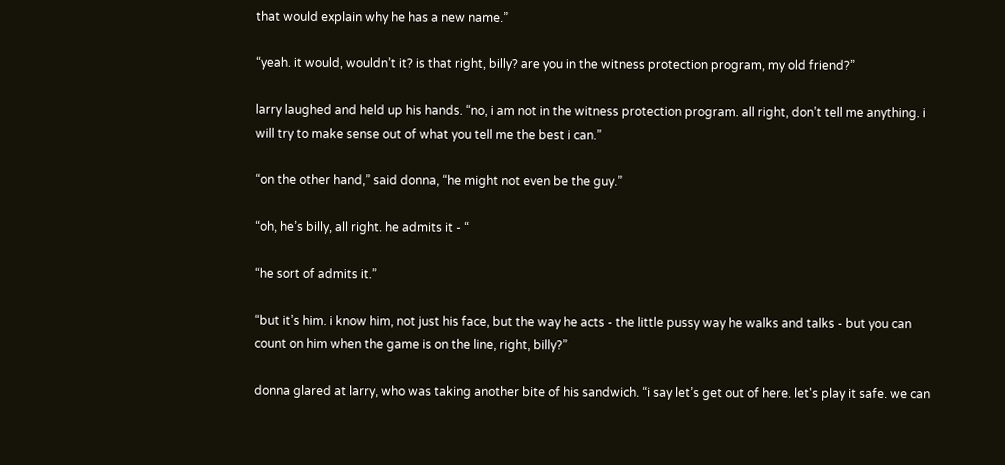that would explain why he has a new name.”

“yeah. it would, wouldn’t it? is that right, billy? are you in the witness protection program, my old friend?”

larry laughed and held up his hands. “no, i am not in the witness protection program. all right, don’t tell me anything. i will try to make sense out of what you tell me the best i can.”

“on the other hand,” said donna, “he might not even be the guy.”

“oh, he’s billy, all right. he admits it - “

“he sort of admits it.”

“but it’s him. i know him, not just his face, but the way he acts - the little pussy way he walks and talks - but you can count on him when the game is on the line, right, billy?”

donna glared at larry, who was taking another bite of his sandwich. “i say let’s get out of here. let's play it safe. we can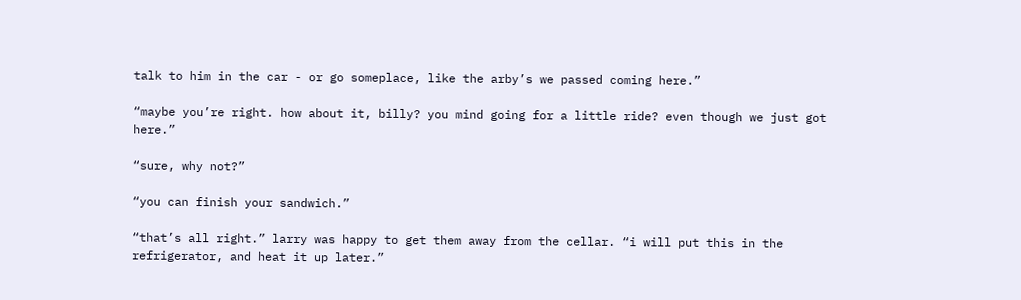talk to him in the car - or go someplace, like the arby’s we passed coming here.”

“maybe you’re right. how about it, billy? you mind going for a little ride? even though we just got here.”

“sure, why not?”

“you can finish your sandwich.”

“that’s all right.” larry was happy to get them away from the cellar. “i will put this in the refrigerator, and heat it up later.”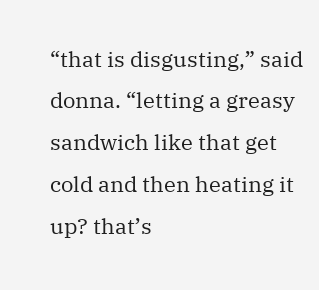“that is disgusting,” said donna. “letting a greasy sandwich like that get cold and then heating it up? that’s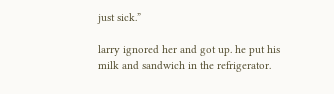just sick.”

larry ignored her and got up. he put his milk and sandwich in the refrigerator.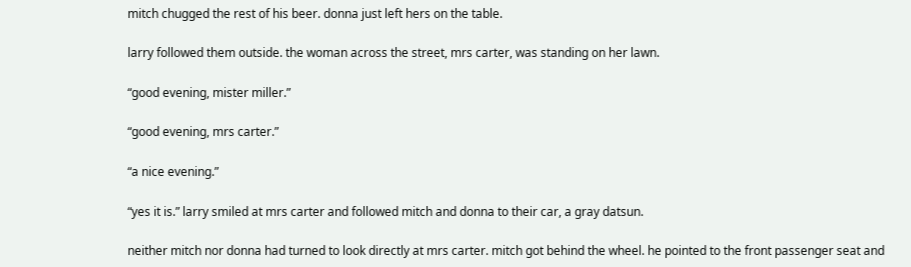mitch chugged the rest of his beer. donna just left hers on the table.

larry followed them outside. the woman across the street, mrs carter, was standing on her lawn.

“good evening, mister miller.”

“good evening, mrs carter.”

“a nice evening.”

“yes it is.” larry smiled at mrs carter and followed mitch and donna to their car, a gray datsun.

neither mitch nor donna had turned to look directly at mrs carter. mitch got behind the wheel. he pointed to the front passenger seat and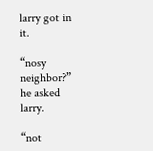larry got in it.

“nosy neighbor?” he asked larry.

“not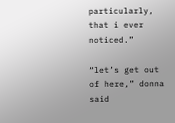particularly, that i ever noticed.”

“let’s get out of here,” donna said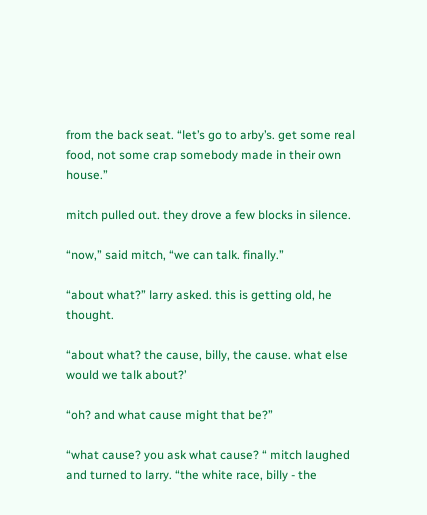from the back seat. “let’s go to arby’s. get some real food, not some crap somebody made in their own house.”

mitch pulled out. they drove a few blocks in silence.

“now,” said mitch, “we can talk. finally.”

“about what?” larry asked. this is getting old, he thought.

“about what? the cause, billy, the cause. what else would we talk about?’

“oh? and what cause might that be?”

“what cause? you ask what cause? “ mitch laughed and turned to larry. “the white race, billy - the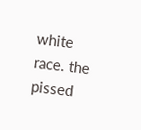white race. the pissed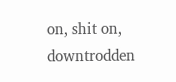on, shit on, downtrodden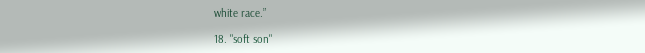white race.”

18. "soft son"